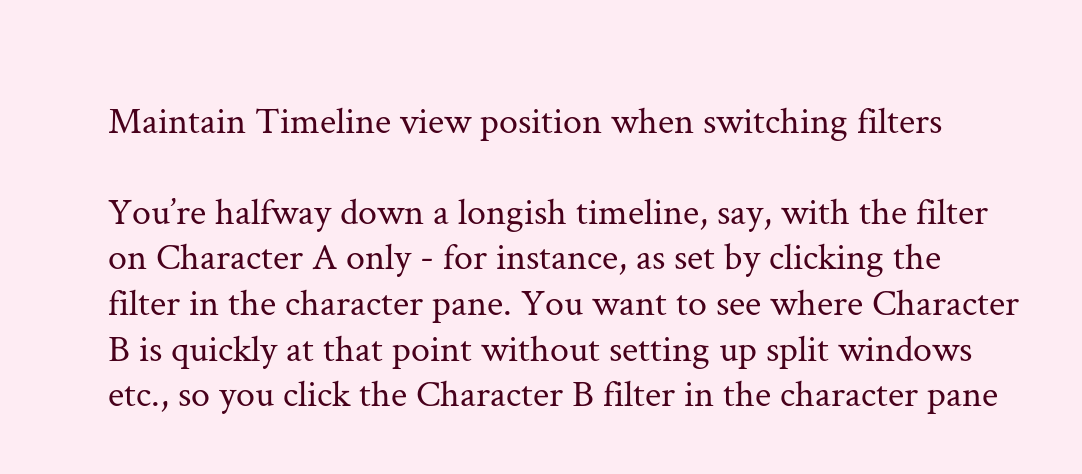Maintain Timeline view position when switching filters

You’re halfway down a longish timeline, say, with the filter on Character A only - for instance, as set by clicking the filter in the character pane. You want to see where Character B is quickly at that point without setting up split windows etc., so you click the Character B filter in the character pane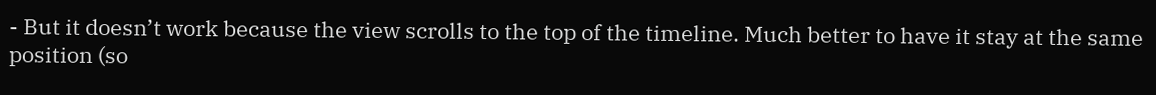- But it doesn’t work because the view scrolls to the top of the timeline. Much better to have it stay at the same position (so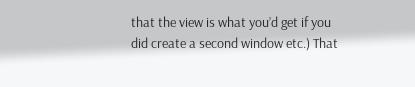that the view is what you’d get if you did create a second window etc.) That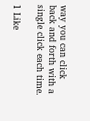way you can click back and forth with a single click each time.

1 Like